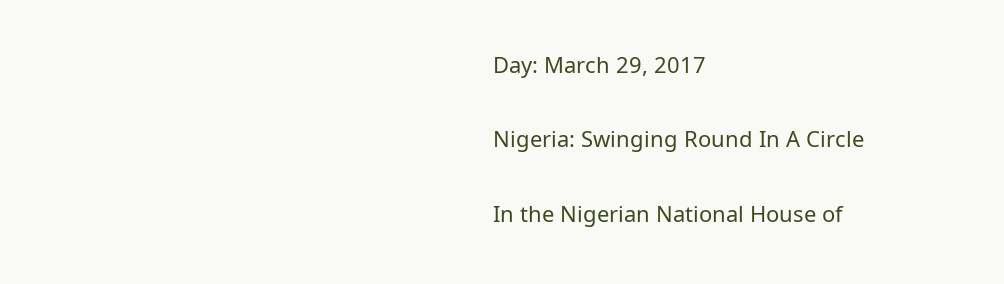Day: March 29, 2017

Nigeria: Swinging Round In A Circle

In the Nigerian National House of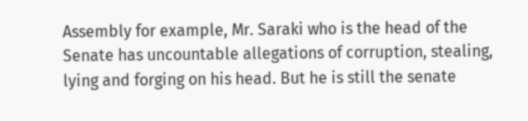Assembly for example, Mr. Saraki who is the head of the Senate has uncountable allegations of corruption, stealing, lying and forging on his head. But he is still the senate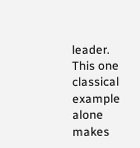leader. This one classical example alone makes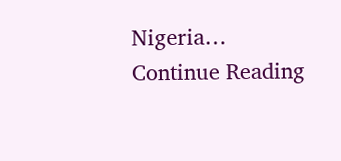Nigeria… Continue Reading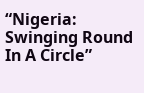“Nigeria: Swinging Round In A Circle”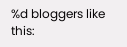%d bloggers like this: